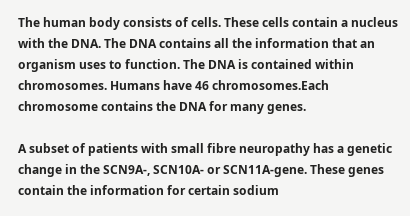The human body consists of cells. These cells contain a nucleus with the DNA. The DNA contains all the information that an organism uses to function. The DNA is contained within chromosomes. Humans have 46 chromosomes.Each chromosome contains the DNA for many genes.

A subset of patients with small fibre neuropathy has a genetic change in the SCN9A-, SCN10A- or SCN11A-gene. These genes contain the information for certain sodium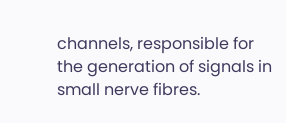channels, responsible for the generation of signals in small nerve fibres.